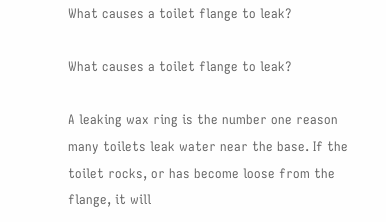What causes a toilet flange to leak?

What causes a toilet flange to leak?

A leaking wax ring is the number one reason many toilets leak water near the base. If the toilet rocks, or has become loose from the flange, it will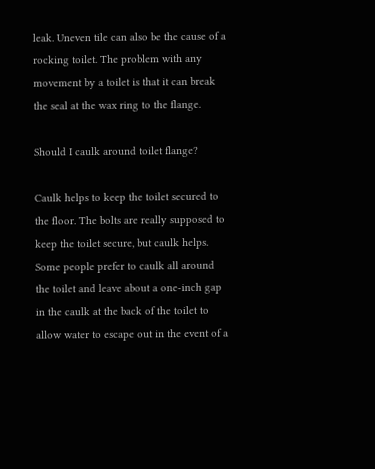leak. Uneven tile can also be the cause of a rocking toilet. The problem with any movement by a toilet is that it can break the seal at the wax ring to the flange.

Should I caulk around toilet flange?

Caulk helps to keep the toilet secured to the floor. The bolts are really supposed to keep the toilet secure, but caulk helps. Some people prefer to caulk all around the toilet and leave about a one-inch gap in the caulk at the back of the toilet to allow water to escape out in the event of a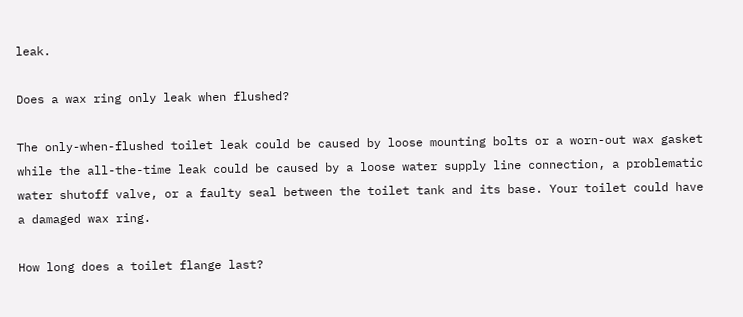leak.

Does a wax ring only leak when flushed?

The only-when-flushed toilet leak could be caused by loose mounting bolts or a worn-out wax gasket while the all-the-time leak could be caused by a loose water supply line connection, a problematic water shutoff valve, or a faulty seal between the toilet tank and its base. Your toilet could have a damaged wax ring.

How long does a toilet flange last?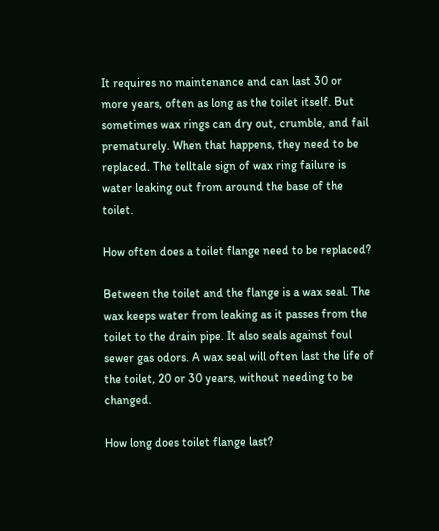It requires no maintenance and can last 30 or more years, often as long as the toilet itself. But sometimes wax rings can dry out, crumble, and fail prematurely. When that happens, they need to be replaced. The telltale sign of wax ring failure is water leaking out from around the base of the toilet.

How often does a toilet flange need to be replaced?

Between the toilet and the flange is a wax seal. The wax keeps water from leaking as it passes from the toilet to the drain pipe. It also seals against foul sewer gas odors. A wax seal will often last the life of the toilet, 20 or 30 years, without needing to be changed.

How long does toilet flange last?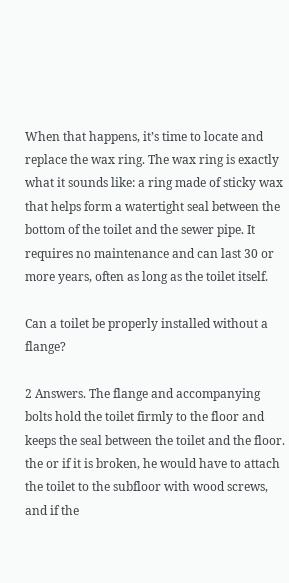When that happens, it’s time to locate and replace the wax ring. The wax ring is exactly what it sounds like: a ring made of sticky wax that helps form a watertight seal between the bottom of the toilet and the sewer pipe. It requires no maintenance and can last 30 or more years, often as long as the toilet itself.

Can a toilet be properly installed without a flange?

2 Answers. The flange and accompanying bolts hold the toilet firmly to the floor and keeps the seal between the toilet and the floor. the or if it is broken, he would have to attach the toilet to the subfloor with wood screws, and if the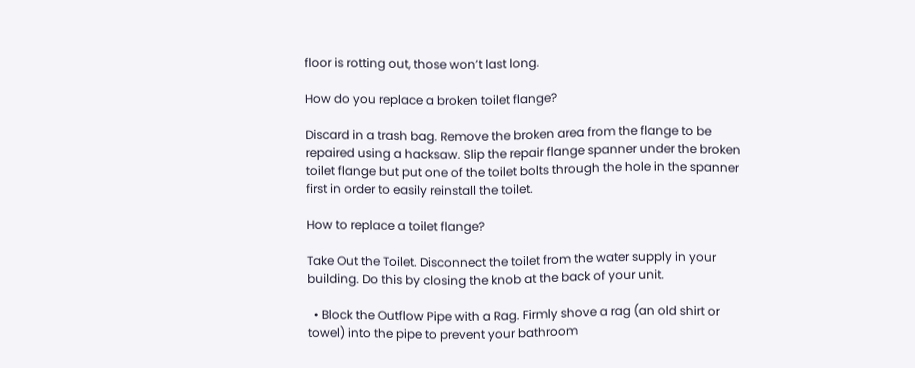floor is rotting out, those won’t last long.

How do you replace a broken toilet flange?

Discard in a trash bag. Remove the broken area from the flange to be repaired using a hacksaw. Slip the repair flange spanner under the broken toilet flange but put one of the toilet bolts through the hole in the spanner first in order to easily reinstall the toilet.

How to replace a toilet flange?

Take Out the Toilet. Disconnect the toilet from the water supply in your building. Do this by closing the knob at the back of your unit.

  • Block the Outflow Pipe with a Rag. Firmly shove a rag (an old shirt or towel) into the pipe to prevent your bathroom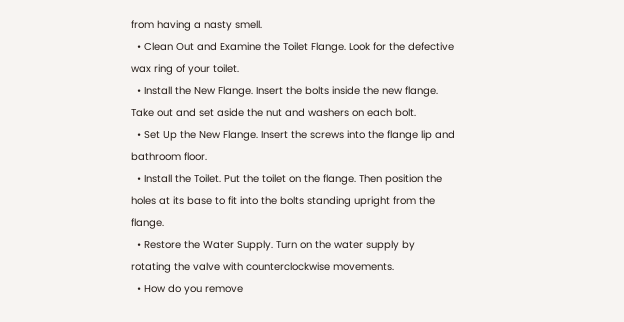from having a nasty smell.
  • Clean Out and Examine the Toilet Flange. Look for the defective wax ring of your toilet.
  • Install the New Flange. Insert the bolts inside the new flange. Take out and set aside the nut and washers on each bolt.
  • Set Up the New Flange. Insert the screws into the flange lip and bathroom floor.
  • Install the Toilet. Put the toilet on the flange. Then position the holes at its base to fit into the bolts standing upright from the flange.
  • Restore the Water Supply. Turn on the water supply by rotating the valve with counterclockwise movements.
  • How do you remove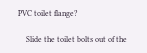PVC toilet flange?

    Slide the toilet bolts out of the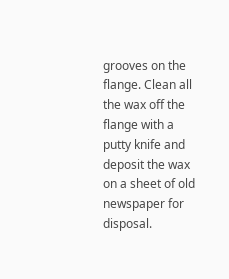grooves on the flange. Clean all the wax off the flange with a putty knife and deposit the wax on a sheet of old newspaper for disposal.